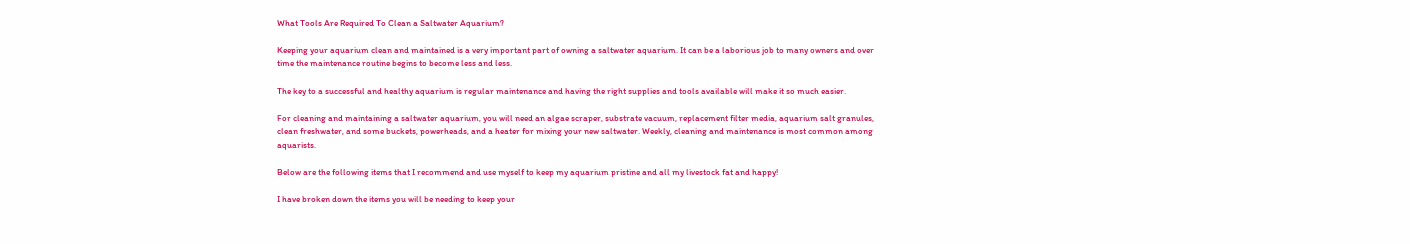What Tools Are Required To Clean a Saltwater Aquarium?

Keeping your aquarium clean and maintained is a very important part of owning a saltwater aquarium. It can be a laborious job to many owners and over time the maintenance routine begins to become less and less.

The key to a successful and healthy aquarium is regular maintenance and having the right supplies and tools available will make it so much easier.

For cleaning and maintaining a saltwater aquarium, you will need an algae scraper, substrate vacuum, replacement filter media, aquarium salt granules, clean freshwater, and some buckets, powerheads, and a heater for mixing your new saltwater. Weekly, cleaning and maintenance is most common among aquarists.

Below are the following items that I recommend and use myself to keep my aquarium pristine and all my livestock fat and happy!

I have broken down the items you will be needing to keep your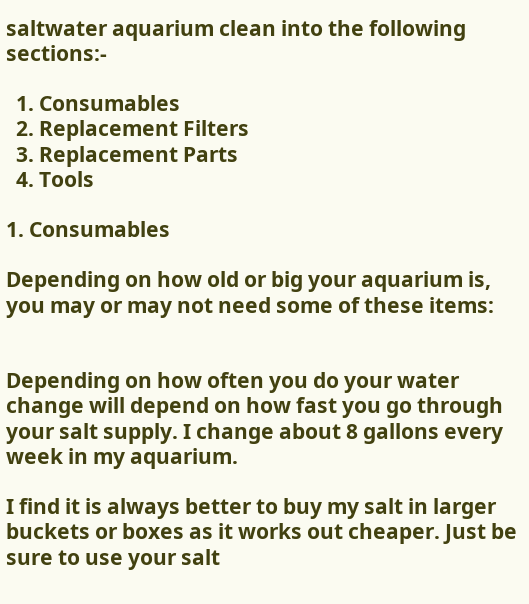saltwater aquarium clean into the following sections:-

  1. Consumables
  2. Replacement Filters
  3. Replacement Parts
  4. Tools

1. Consumables

Depending on how old or big your aquarium is, you may or may not need some of these items:


Depending on how often you do your water change will depend on how fast you go through your salt supply. I change about 8 gallons every week in my aquarium.

I find it is always better to buy my salt in larger buckets or boxes as it works out cheaper. Just be sure to use your salt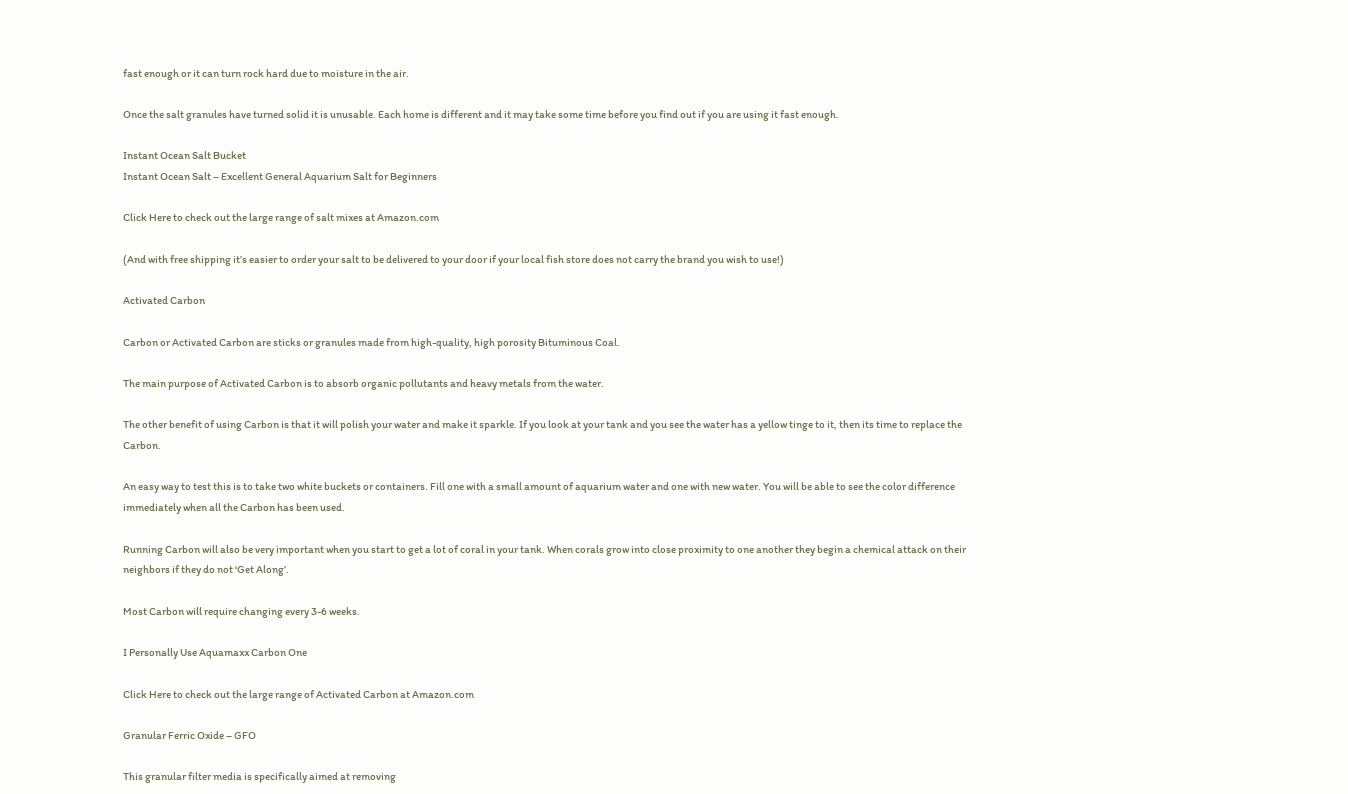fast enough or it can turn rock hard due to moisture in the air.

Once the salt granules have turned solid it is unusable. Each home is different and it may take some time before you find out if you are using it fast enough.

Instant Ocean Salt Bucket
Instant Ocean Salt – Excellent General Aquarium Salt for Beginners

Click Here to check out the large range of salt mixes at Amazon.com

(And with free shipping it’s easier to order your salt to be delivered to your door if your local fish store does not carry the brand you wish to use!)

Activated Carbon

Carbon or Activated Carbon are sticks or granules made from high-quality, high porosity Bituminous Coal.

The main purpose of Activated Carbon is to absorb organic pollutants and heavy metals from the water.

The other benefit of using Carbon is that it will polish your water and make it sparkle. If you look at your tank and you see the water has a yellow tinge to it, then its time to replace the Carbon.

An easy way to test this is to take two white buckets or containers. Fill one with a small amount of aquarium water and one with new water. You will be able to see the color difference immediately when all the Carbon has been used.

Running Carbon will also be very important when you start to get a lot of coral in your tank. When corals grow into close proximity to one another they begin a chemical attack on their neighbors if they do not ‘Get Along’.

Most Carbon will require changing every 3-6 weeks.

I Personally Use Aquamaxx Carbon One

Click Here to check out the large range of Activated Carbon at Amazon.com

Granular Ferric Oxide – GFO

This granular filter media is specifically aimed at removing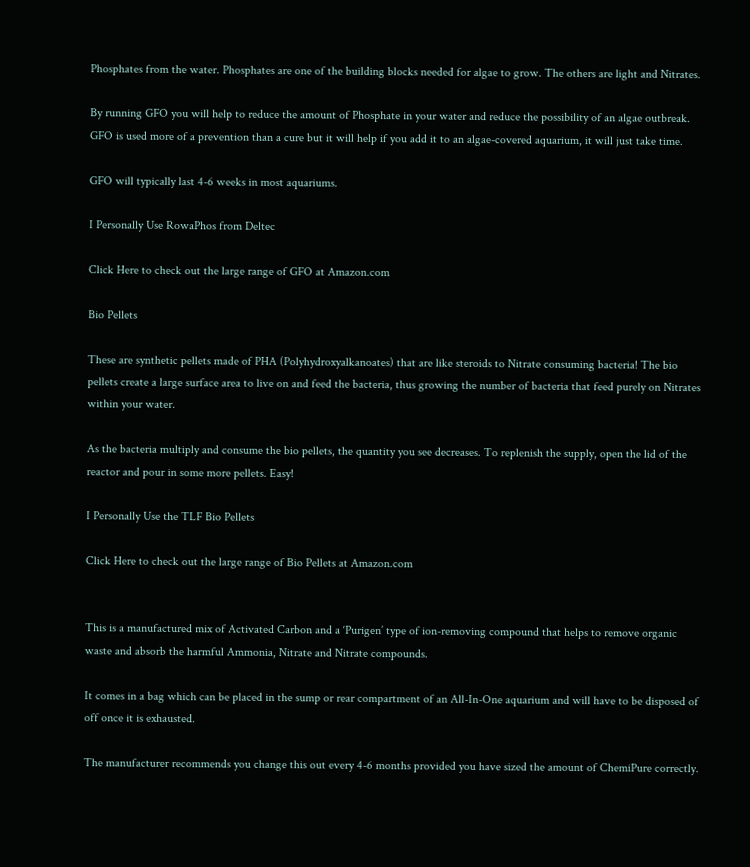Phosphates from the water. Phosphates are one of the building blocks needed for algae to grow. The others are light and Nitrates.

By running GFO you will help to reduce the amount of Phosphate in your water and reduce the possibility of an algae outbreak. GFO is used more of a prevention than a cure but it will help if you add it to an algae-covered aquarium, it will just take time.

GFO will typically last 4-6 weeks in most aquariums.

I Personally Use RowaPhos from Deltec

Click Here to check out the large range of GFO at Amazon.com

Bio Pellets

These are synthetic pellets made of PHA (Polyhydroxyalkanoates) that are like steroids to Nitrate consuming bacteria! The bio pellets create a large surface area to live on and feed the bacteria, thus growing the number of bacteria that feed purely on Nitrates within your water.

As the bacteria multiply and consume the bio pellets, the quantity you see decreases. To replenish the supply, open the lid of the reactor and pour in some more pellets. Easy!

I Personally Use the TLF Bio Pellets

Click Here to check out the large range of Bio Pellets at Amazon.com


This is a manufactured mix of Activated Carbon and a ‘Purigen’ type of ion-removing compound that helps to remove organic waste and absorb the harmful Ammonia, Nitrate and Nitrate compounds.

It comes in a bag which can be placed in the sump or rear compartment of an All-In-One aquarium and will have to be disposed of off once it is exhausted.

The manufacturer recommends you change this out every 4-6 months provided you have sized the amount of ChemiPure correctly.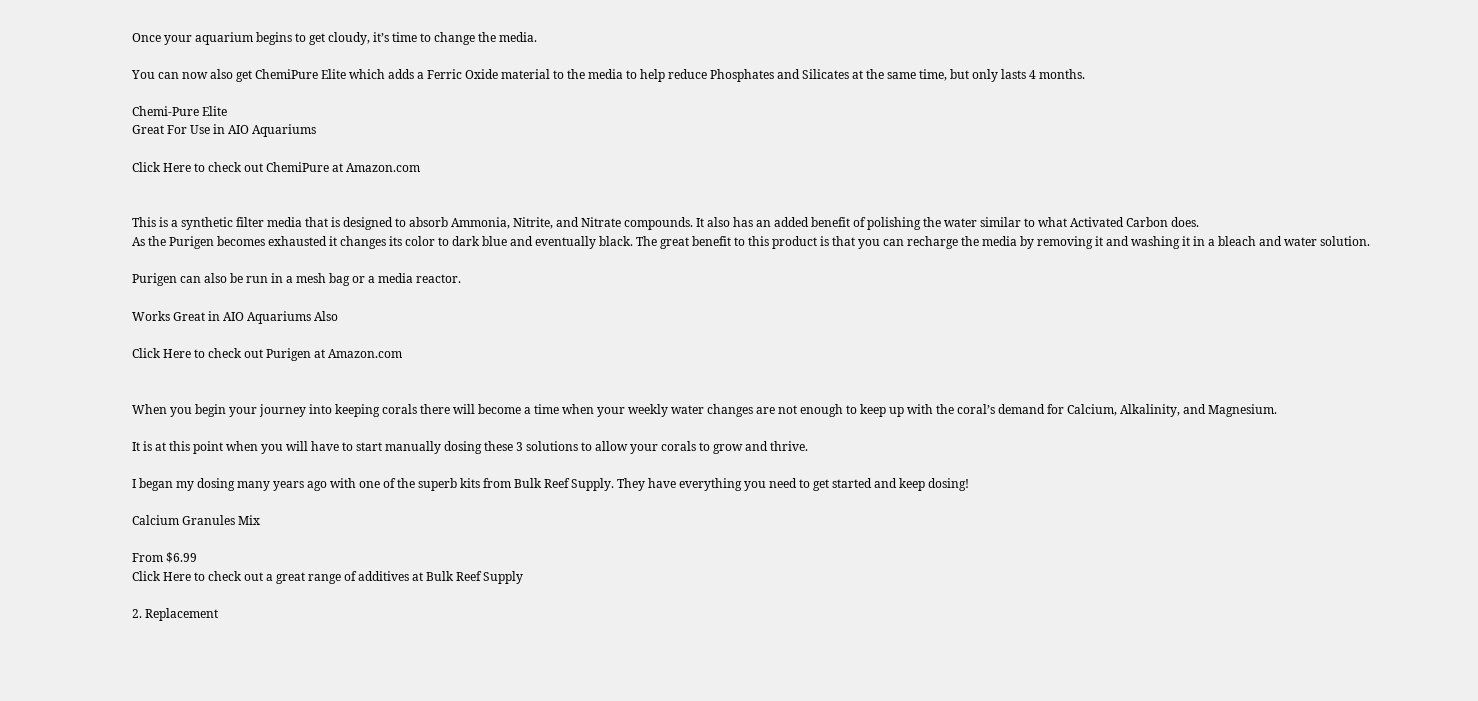Once your aquarium begins to get cloudy, it’s time to change the media.

You can now also get ChemiPure Elite which adds a Ferric Oxide material to the media to help reduce Phosphates and Silicates at the same time, but only lasts 4 months.

Chemi-Pure Elite
Great For Use in AIO Aquariums

Click Here to check out ChemiPure at Amazon.com


This is a synthetic filter media that is designed to absorb Ammonia, Nitrite, and Nitrate compounds. It also has an added benefit of polishing the water similar to what Activated Carbon does.
As the Purigen becomes exhausted it changes its color to dark blue and eventually black. The great benefit to this product is that you can recharge the media by removing it and washing it in a bleach and water solution.

Purigen can also be run in a mesh bag or a media reactor.

Works Great in AIO Aquariums Also

Click Here to check out Purigen at Amazon.com


When you begin your journey into keeping corals there will become a time when your weekly water changes are not enough to keep up with the coral’s demand for Calcium, Alkalinity, and Magnesium.

It is at this point when you will have to start manually dosing these 3 solutions to allow your corals to grow and thrive.

I began my dosing many years ago with one of the superb kits from Bulk Reef Supply. They have everything you need to get started and keep dosing!

Calcium Granules Mix

From $6.99
Click Here to check out a great range of additives at Bulk Reef Supply

2. Replacement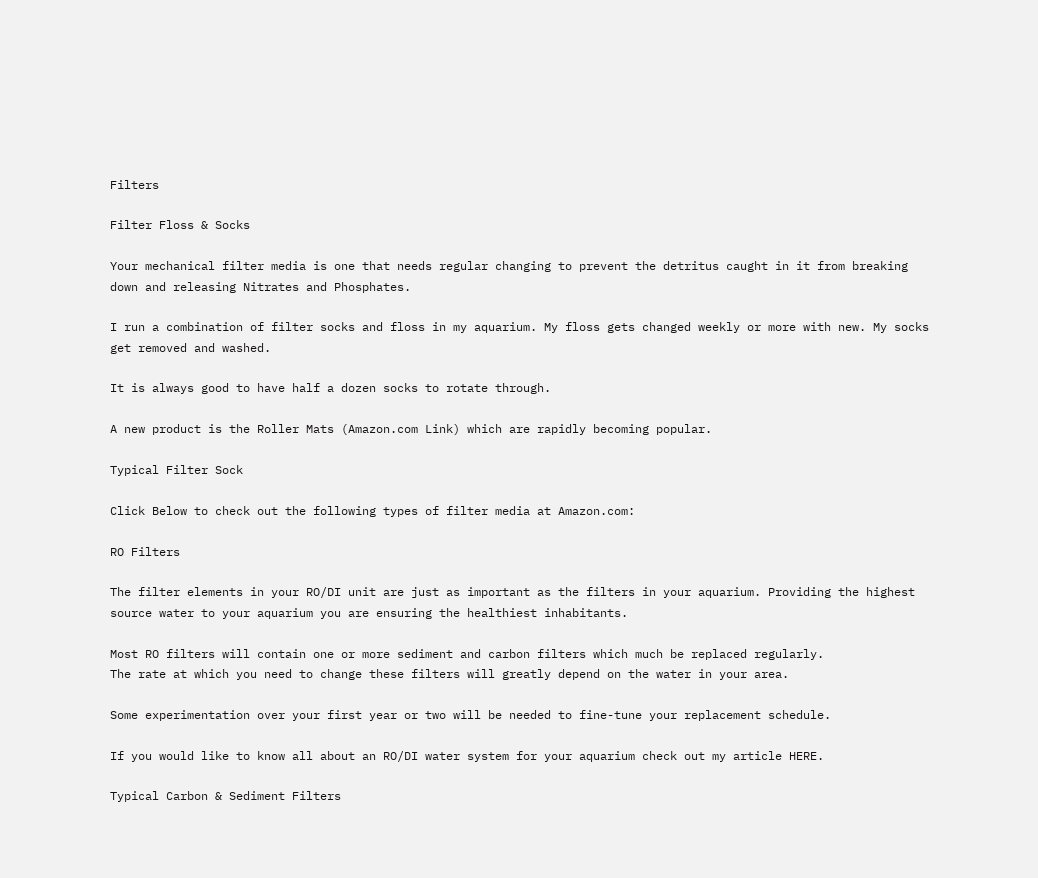Filters

Filter Floss & Socks

Your mechanical filter media is one that needs regular changing to prevent the detritus caught in it from breaking down and releasing Nitrates and Phosphates.

I run a combination of filter socks and floss in my aquarium. My floss gets changed weekly or more with new. My socks get removed and washed.

It is always good to have half a dozen socks to rotate through.

A new product is the Roller Mats (Amazon.com Link) which are rapidly becoming popular.

Typical Filter Sock

Click Below to check out the following types of filter media at Amazon.com:

RO Filters

The filter elements in your RO/DI unit are just as important as the filters in your aquarium. Providing the highest source water to your aquarium you are ensuring the healthiest inhabitants.

Most RO filters will contain one or more sediment and carbon filters which much be replaced regularly.
The rate at which you need to change these filters will greatly depend on the water in your area.

Some experimentation over your first year or two will be needed to fine-tune your replacement schedule.

If you would like to know all about an RO/DI water system for your aquarium check out my article HERE.

Typical Carbon & Sediment Filters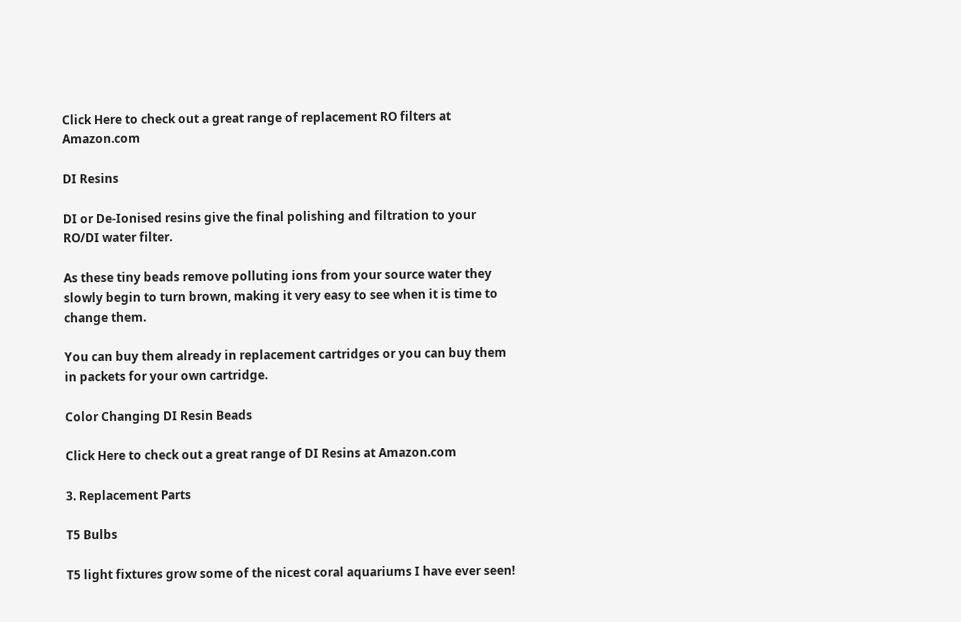Click Here to check out a great range of replacement RO filters at Amazon.com

DI Resins

DI or De-Ionised resins give the final polishing and filtration to your RO/DI water filter.

As these tiny beads remove polluting ions from your source water they slowly begin to turn brown, making it very easy to see when it is time to change them.

You can buy them already in replacement cartridges or you can buy them in packets for your own cartridge.

Color Changing DI Resin Beads

Click Here to check out a great range of DI Resins at Amazon.com

3. Replacement Parts

T5 Bulbs

T5 light fixtures grow some of the nicest coral aquariums I have ever seen!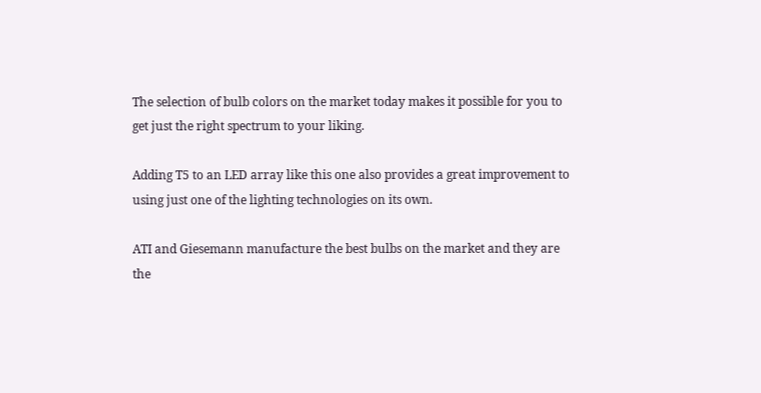The selection of bulb colors on the market today makes it possible for you to get just the right spectrum to your liking.

Adding T5 to an LED array like this one also provides a great improvement to using just one of the lighting technologies on its own.

ATI and Giesemann manufacture the best bulbs on the market and they are the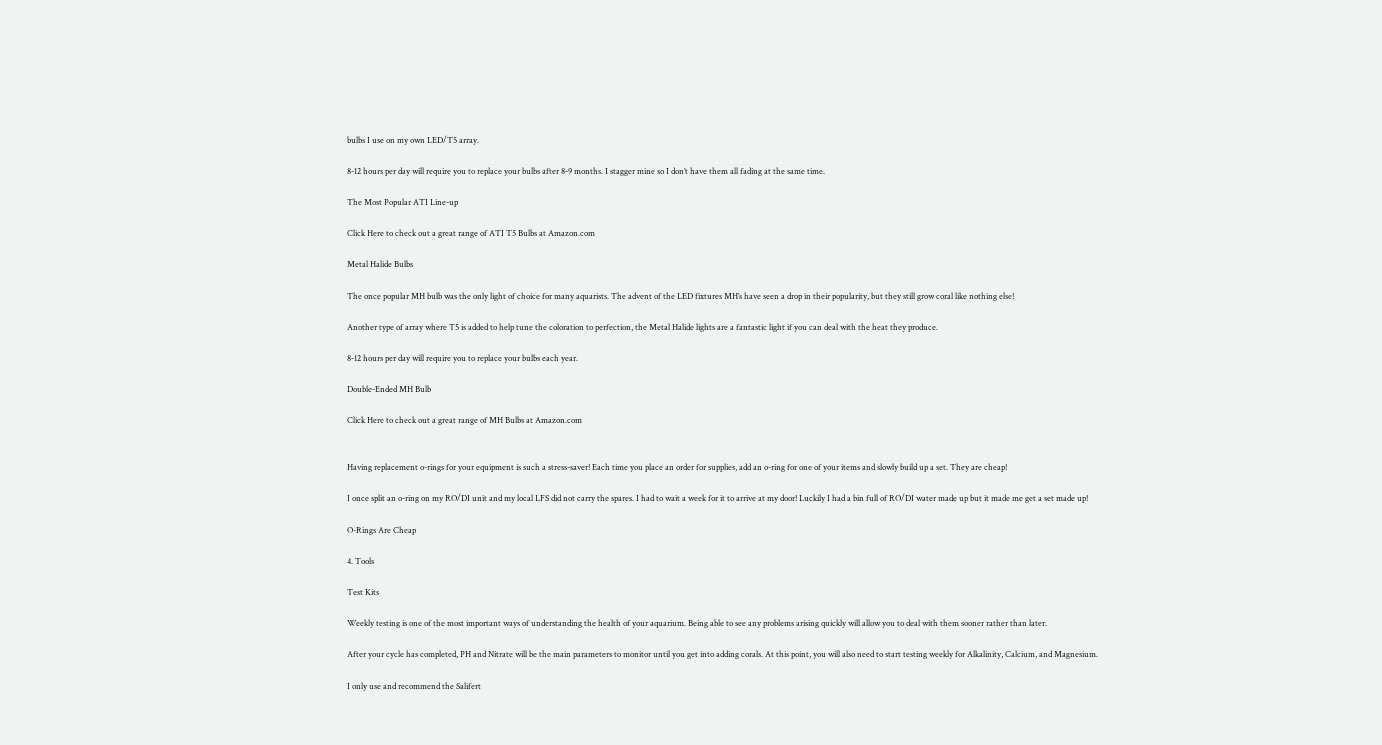bulbs I use on my own LED/T5 array.

8-12 hours per day will require you to replace your bulbs after 8-9 months. I stagger mine so I don’t have them all fading at the same time.

The Most Popular ATI Line-up

Click Here to check out a great range of ATI T5 Bulbs at Amazon.com

Metal Halide Bulbs

The once popular MH bulb was the only light of choice for many aquarists. The advent of the LED fixtures MH’s have seen a drop in their popularity, but they still grow coral like nothing else!

Another type of array where T5 is added to help tune the coloration to perfection, the Metal Halide lights are a fantastic light if you can deal with the heat they produce.

8-12 hours per day will require you to replace your bulbs each year.

Double-Ended MH Bulb

Click Here to check out a great range of MH Bulbs at Amazon.com


Having replacement o-rings for your equipment is such a stress-saver! Each time you place an order for supplies, add an o-ring for one of your items and slowly build up a set. They are cheap!

I once split an o-ring on my RO/DI unit and my local LFS did not carry the spares. I had to wait a week for it to arrive at my door! Luckily I had a bin full of RO/DI water made up but it made me get a set made up!

O-Rings Are Cheap

4. Tools

Test Kits

Weekly testing is one of the most important ways of understanding the health of your aquarium. Being able to see any problems arising quickly will allow you to deal with them sooner rather than later.

After your cycle has completed, PH and Nitrate will be the main parameters to monitor until you get into adding corals. At this point, you will also need to start testing weekly for Alkalinity, Calcium, and Magnesium.

I only use and recommend the Salifert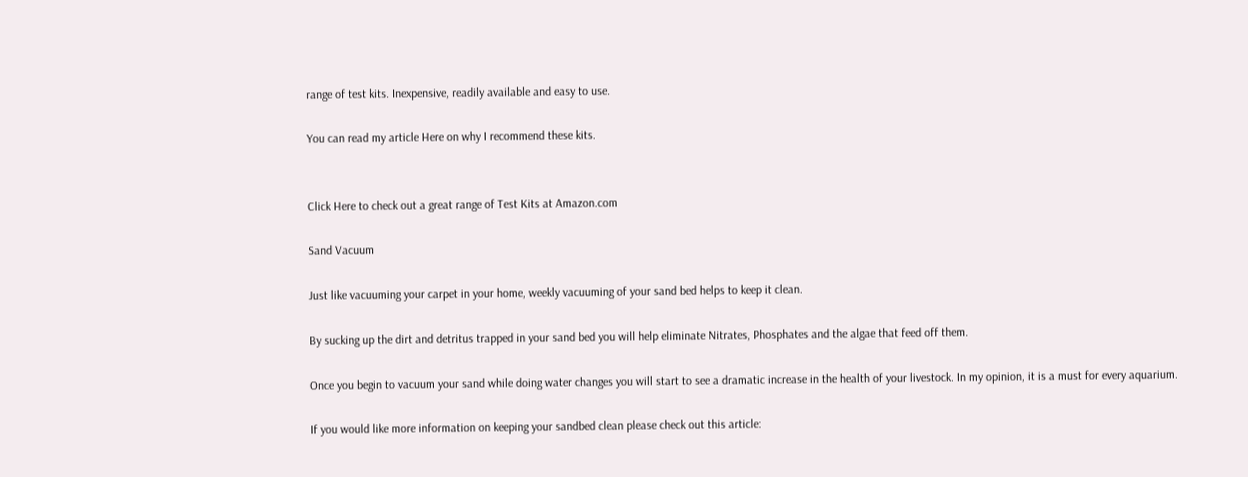range of test kits. Inexpensive, readily available and easy to use.

You can read my article Here on why I recommend these kits.


Click Here to check out a great range of Test Kits at Amazon.com

Sand Vacuum

Just like vacuuming your carpet in your home, weekly vacuuming of your sand bed helps to keep it clean.

By sucking up the dirt and detritus trapped in your sand bed you will help eliminate Nitrates, Phosphates and the algae that feed off them.

Once you begin to vacuum your sand while doing water changes you will start to see a dramatic increase in the health of your livestock. In my opinion, it is a must for every aquarium.

If you would like more information on keeping your sandbed clean please check out this article: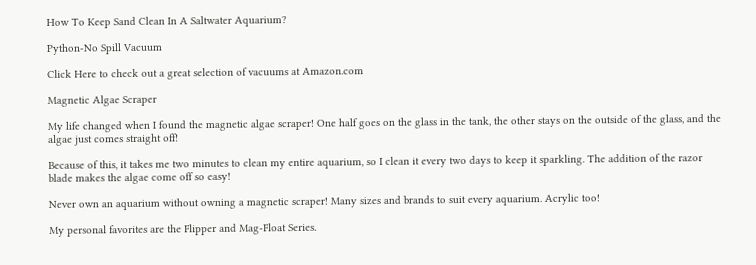How To Keep Sand Clean In A Saltwater Aquarium?

Python-No Spill Vacuum

Click Here to check out a great selection of vacuums at Amazon.com

Magnetic Algae Scraper

My life changed when I found the magnetic algae scraper! One half goes on the glass in the tank, the other stays on the outside of the glass, and the algae just comes straight off!

Because of this, it takes me two minutes to clean my entire aquarium, so I clean it every two days to keep it sparkling. The addition of the razor blade makes the algae come off so easy!

Never own an aquarium without owning a magnetic scraper! Many sizes and brands to suit every aquarium. Acrylic too!

My personal favorites are the Flipper and Mag-Float Series.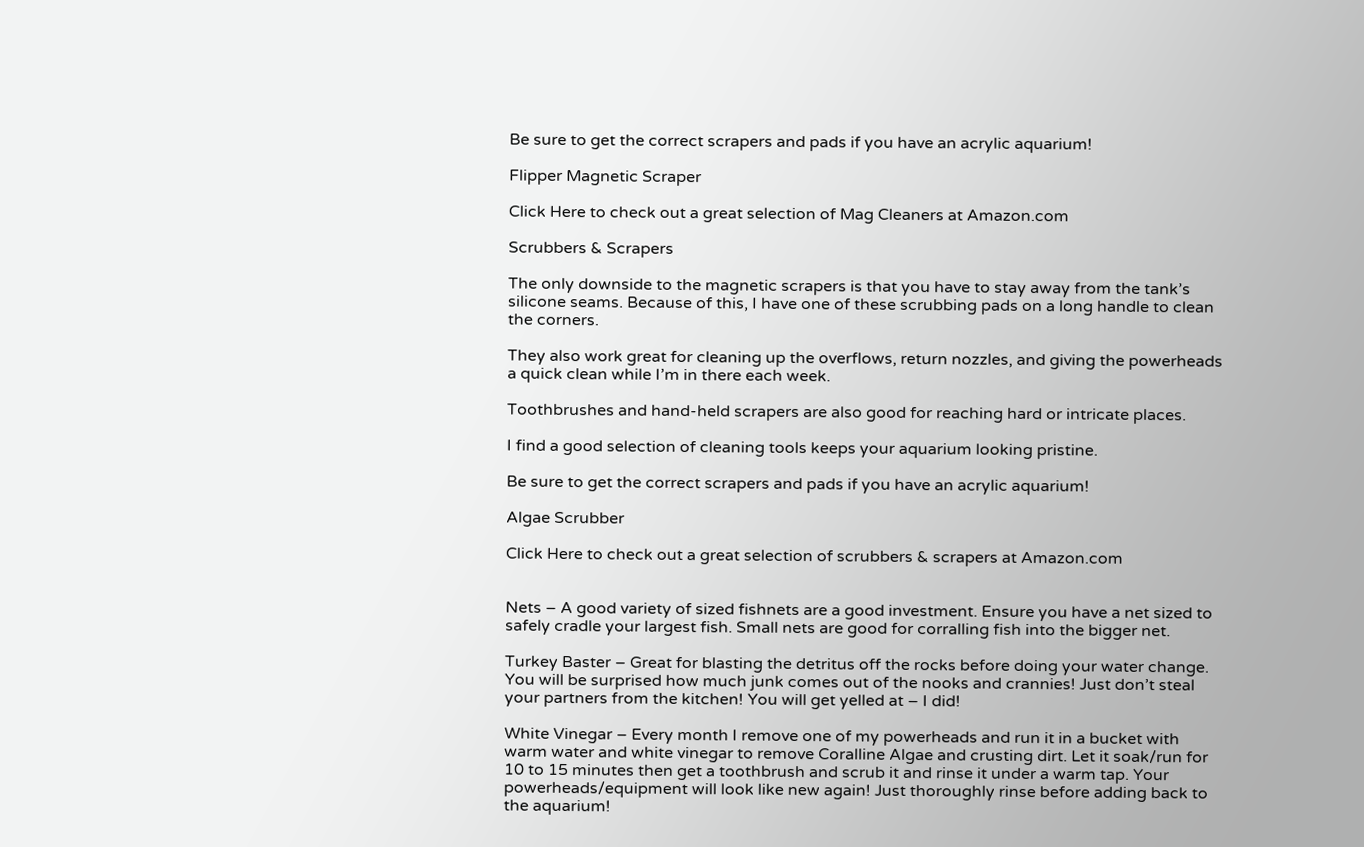Be sure to get the correct scrapers and pads if you have an acrylic aquarium!

Flipper Magnetic Scraper

Click Here to check out a great selection of Mag Cleaners at Amazon.com

Scrubbers & Scrapers

The only downside to the magnetic scrapers is that you have to stay away from the tank’s silicone seams. Because of this, I have one of these scrubbing pads on a long handle to clean the corners.

They also work great for cleaning up the overflows, return nozzles, and giving the powerheads a quick clean while I’m in there each week.

Toothbrushes and hand-held scrapers are also good for reaching hard or intricate places.

I find a good selection of cleaning tools keeps your aquarium looking pristine.

Be sure to get the correct scrapers and pads if you have an acrylic aquarium!

Algae Scrubber

Click Here to check out a great selection of scrubbers & scrapers at Amazon.com


Nets – A good variety of sized fishnets are a good investment. Ensure you have a net sized to safely cradle your largest fish. Small nets are good for corralling fish into the bigger net.

Turkey Baster – Great for blasting the detritus off the rocks before doing your water change. You will be surprised how much junk comes out of the nooks and crannies! Just don’t steal your partners from the kitchen! You will get yelled at – I did!

White Vinegar – Every month I remove one of my powerheads and run it in a bucket with warm water and white vinegar to remove Coralline Algae and crusting dirt. Let it soak/run for 10 to 15 minutes then get a toothbrush and scrub it and rinse it under a warm tap. Your powerheads/equipment will look like new again! Just thoroughly rinse before adding back to the aquarium!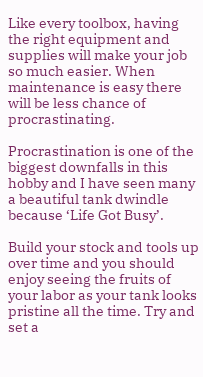Like every toolbox, having the right equipment and supplies will make your job so much easier. When maintenance is easy there will be less chance of procrastinating.

Procrastination is one of the biggest downfalls in this hobby and I have seen many a beautiful tank dwindle because ‘Life Got Busy’.

Build your stock and tools up over time and you should enjoy seeing the fruits of your labor as your tank looks pristine all the time. Try and set a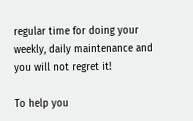regular time for doing your weekly, daily maintenance and you will not regret it!

To help you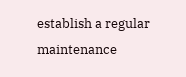establish a regular maintenance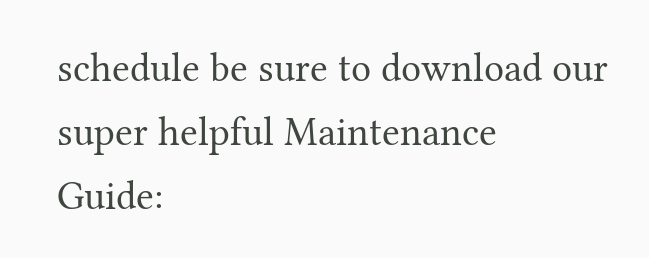schedule be sure to download our super helpful Maintenance Guide: